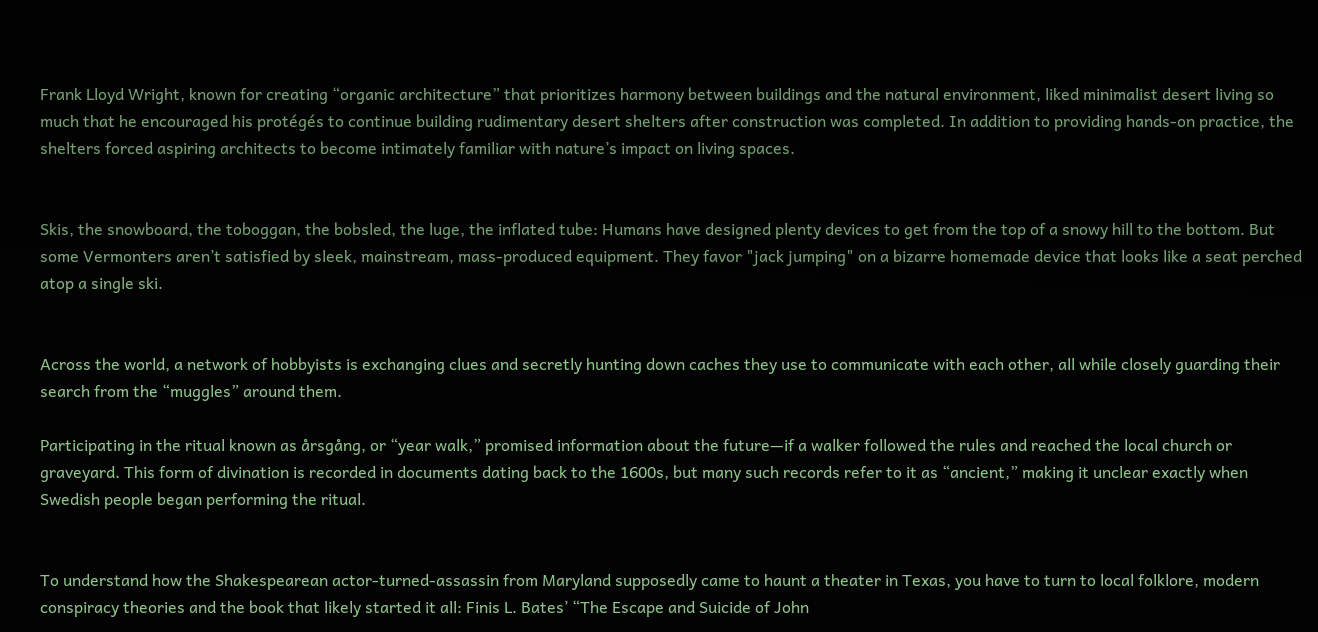Frank Lloyd Wright, known for creating “organic architecture” that prioritizes harmony between buildings and the natural environment, liked minimalist desert living so much that he encouraged his protégés to continue building rudimentary desert shelters after construction was completed. In addition to providing hands-on practice, the shelters forced aspiring architects to become intimately familiar with nature’s impact on living spaces.


Skis, the snowboard, the toboggan, the bobsled, the luge, the inflated tube: Humans have designed plenty devices to get from the top of a snowy hill to the bottom. But some Vermonters aren’t satisfied by sleek, mainstream, mass-produced equipment. They favor "jack jumping" on a bizarre homemade device that looks like a seat perched atop a single ski.


Across the world, a network of hobbyists is exchanging clues and secretly hunting down caches they use to communicate with each other, all while closely guarding their search from the “muggles” around them.

Participating in the ritual known as årsgång, or “year walk,” promised information about the future—if a walker followed the rules and reached the local church or graveyard. This form of divination is recorded in documents dating back to the 1600s, but many such records refer to it as “ancient,” making it unclear exactly when Swedish people began performing the ritual.


To understand how the Shakespearean actor-turned-assassin from Maryland supposedly came to haunt a theater in Texas, you have to turn to local folklore, modern conspiracy theories and the book that likely started it all: Finis L. Bates’ “The Escape and Suicide of John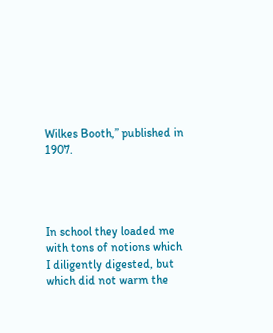Wilkes Booth,” published in 1907.




In school they loaded me with tons of notions which I diligently digested, but which did not warm the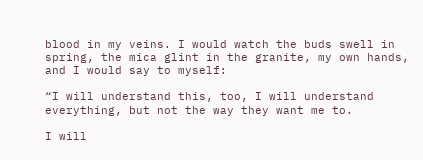blood in my veins. I would watch the buds swell in spring, the mica glint in the granite, my own hands, and I would say to myself:

“I will understand this, too, I will understand everything, but not the way they want me to.

I will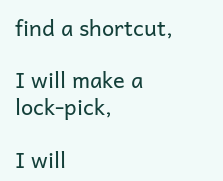find a shortcut,

I will make a lock-pick,

I will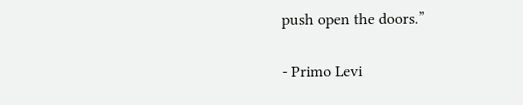push open the doors.”

- Primo Levi